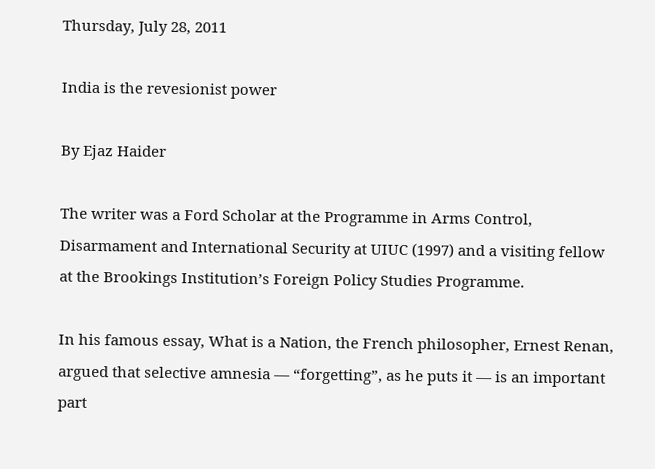Thursday, July 28, 2011

India is the revesionist power

By Ejaz Haider

The writer was a Ford Scholar at the Programme in Arms Control, Disarmament and International Security at UIUC (1997) and a visiting fellow at the Brookings Institution’s Foreign Policy Studies Programme.

In his famous essay, What is a Nation, the French philosopher, Ernest Renan, argued that selective amnesia — “forgetting”, as he puts it — is an important part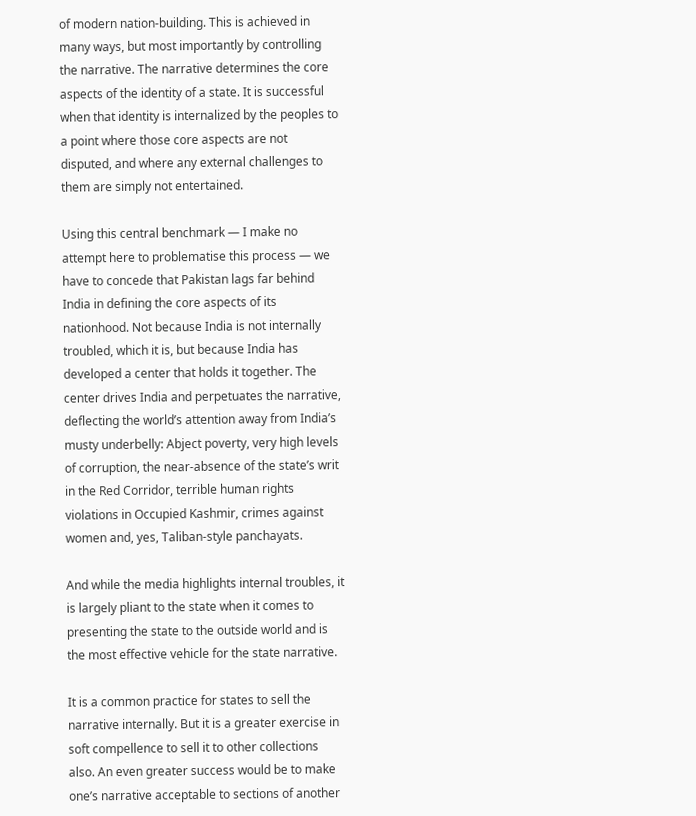of modern nation-building. This is achieved in many ways, but most importantly by controlling the narrative. The narrative determines the core aspects of the identity of a state. It is successful when that identity is internalized by the peoples to a point where those core aspects are not disputed, and where any external challenges to them are simply not entertained.

Using this central benchmark — I make no attempt here to problematise this process — we have to concede that Pakistan lags far behind India in defining the core aspects of its nationhood. Not because India is not internally troubled, which it is, but because India has developed a center that holds it together. The center drives India and perpetuates the narrative, deflecting the world’s attention away from India’s musty underbelly: Abject poverty, very high levels of corruption, the near-absence of the state’s writ in the Red Corridor, terrible human rights violations in Occupied Kashmir, crimes against women and, yes, Taliban-style panchayats.

And while the media highlights internal troubles, it is largely pliant to the state when it comes to presenting the state to the outside world and is the most effective vehicle for the state narrative.

It is a common practice for states to sell the narrative internally. But it is a greater exercise in soft compellence to sell it to other collections also. An even greater success would be to make one’s narrative acceptable to sections of another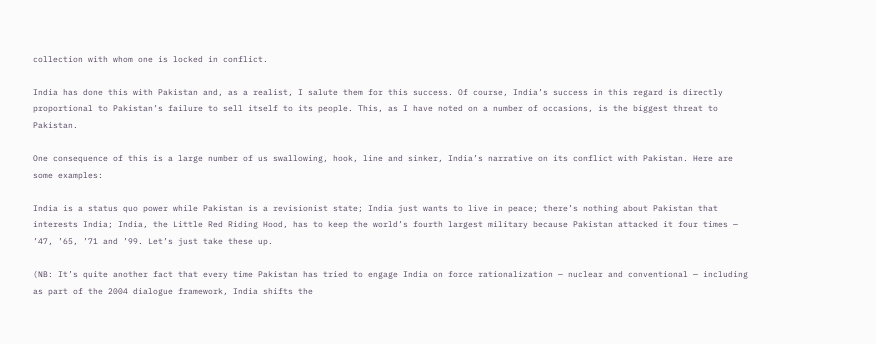collection with whom one is locked in conflict.

India has done this with Pakistan and, as a realist, I salute them for this success. Of course, India’s success in this regard is directly proportional to Pakistan’s failure to sell itself to its people. This, as I have noted on a number of occasions, is the biggest threat to Pakistan.

One consequence of this is a large number of us swallowing, hook, line and sinker, India’s narrative on its conflict with Pakistan. Here are some examples:

India is a status quo power while Pakistan is a revisionist state; India just wants to live in peace; there’s nothing about Pakistan that interests India; India, the Little Red Riding Hood, has to keep the world’s fourth largest military because Pakistan attacked it four times — ’47, ’65, ’71 and ’99. Let’s just take these up.

(NB: It’s quite another fact that every time Pakistan has tried to engage India on force rationalization — nuclear and conventional — including as part of the 2004 dialogue framework, India shifts the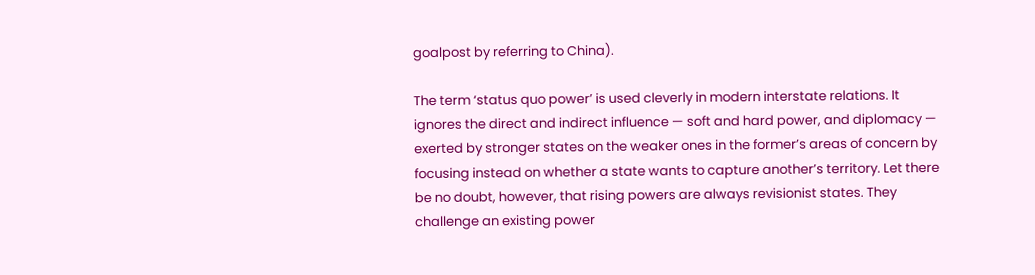goalpost by referring to China).

The term ‘status quo power’ is used cleverly in modern interstate relations. It ignores the direct and indirect influence — soft and hard power, and diplomacy — exerted by stronger states on the weaker ones in the former’s areas of concern by focusing instead on whether a state wants to capture another’s territory. Let there be no doubt, however, that rising powers are always revisionist states. They challenge an existing power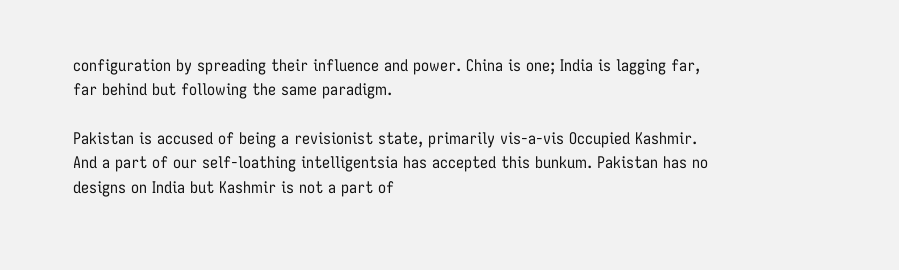configuration by spreading their influence and power. China is one; India is lagging far, far behind but following the same paradigm.

Pakistan is accused of being a revisionist state, primarily vis-a-vis Occupied Kashmir. And a part of our self-loathing intelligentsia has accepted this bunkum. Pakistan has no designs on India but Kashmir is not a part of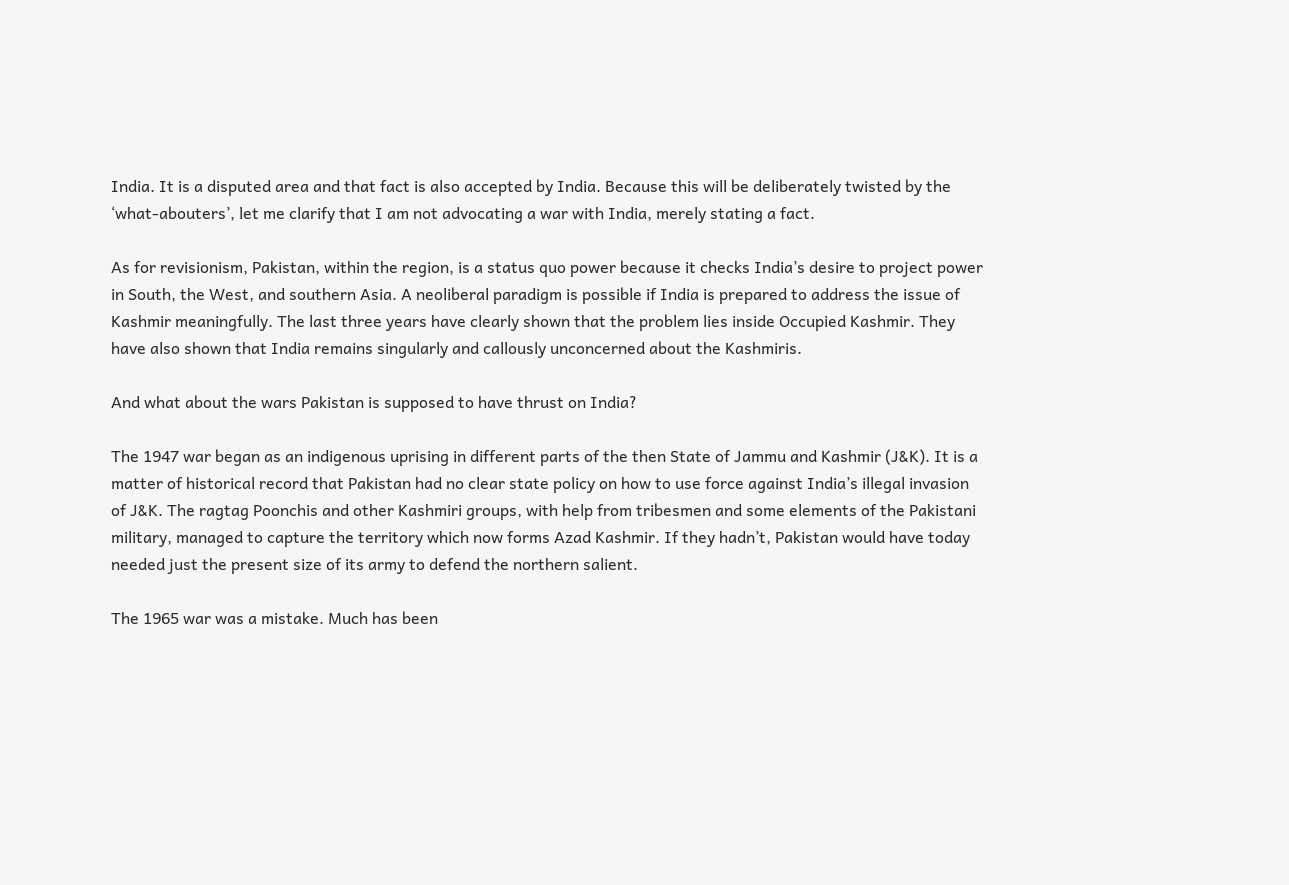India. It is a disputed area and that fact is also accepted by India. Because this will be deliberately twisted by the ‘what-abouters’, let me clarify that I am not advocating a war with India, merely stating a fact.

As for revisionism, Pakistan, within the region, is a status quo power because it checks India’s desire to project power in South, the West, and southern Asia. A neoliberal paradigm is possible if India is prepared to address the issue of Kashmir meaningfully. The last three years have clearly shown that the problem lies inside Occupied Kashmir. They have also shown that India remains singularly and callously unconcerned about the Kashmiris.

And what about the wars Pakistan is supposed to have thrust on India?

The 1947 war began as an indigenous uprising in different parts of the then State of Jammu and Kashmir (J&K). It is a matter of historical record that Pakistan had no clear state policy on how to use force against India’s illegal invasion of J&K. The ragtag Poonchis and other Kashmiri groups, with help from tribesmen and some elements of the Pakistani military, managed to capture the territory which now forms Azad Kashmir. If they hadn’t, Pakistan would have today needed just the present size of its army to defend the northern salient.

The 1965 war was a mistake. Much has been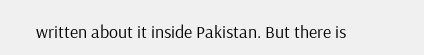written about it inside Pakistan. But there is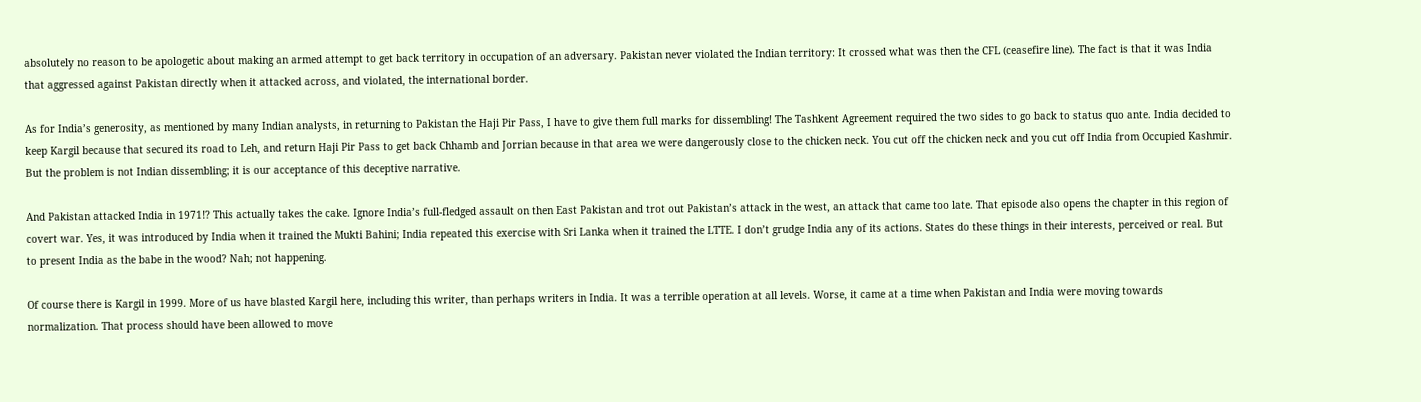absolutely no reason to be apologetic about making an armed attempt to get back territory in occupation of an adversary. Pakistan never violated the Indian territory: It crossed what was then the CFL (ceasefire line). The fact is that it was India that aggressed against Pakistan directly when it attacked across, and violated, the international border.

As for India’s generosity, as mentioned by many Indian analysts, in returning to Pakistan the Haji Pir Pass, I have to give them full marks for dissembling! The Tashkent Agreement required the two sides to go back to status quo ante. India decided to keep Kargil because that secured its road to Leh, and return Haji Pir Pass to get back Chhamb and Jorrian because in that area we were dangerously close to the chicken neck. You cut off the chicken neck and you cut off India from Occupied Kashmir. But the problem is not Indian dissembling; it is our acceptance of this deceptive narrative.

And Pakistan attacked India in 1971!? This actually takes the cake. Ignore India’s full-fledged assault on then East Pakistan and trot out Pakistan’s attack in the west, an attack that came too late. That episode also opens the chapter in this region of covert war. Yes, it was introduced by India when it trained the Mukti Bahini; India repeated this exercise with Sri Lanka when it trained the LTTE. I don’t grudge India any of its actions. States do these things in their interests, perceived or real. But to present India as the babe in the wood? Nah; not happening.

Of course there is Kargil in 1999. More of us have blasted Kargil here, including this writer, than perhaps writers in India. It was a terrible operation at all levels. Worse, it came at a time when Pakistan and India were moving towards normalization. That process should have been allowed to move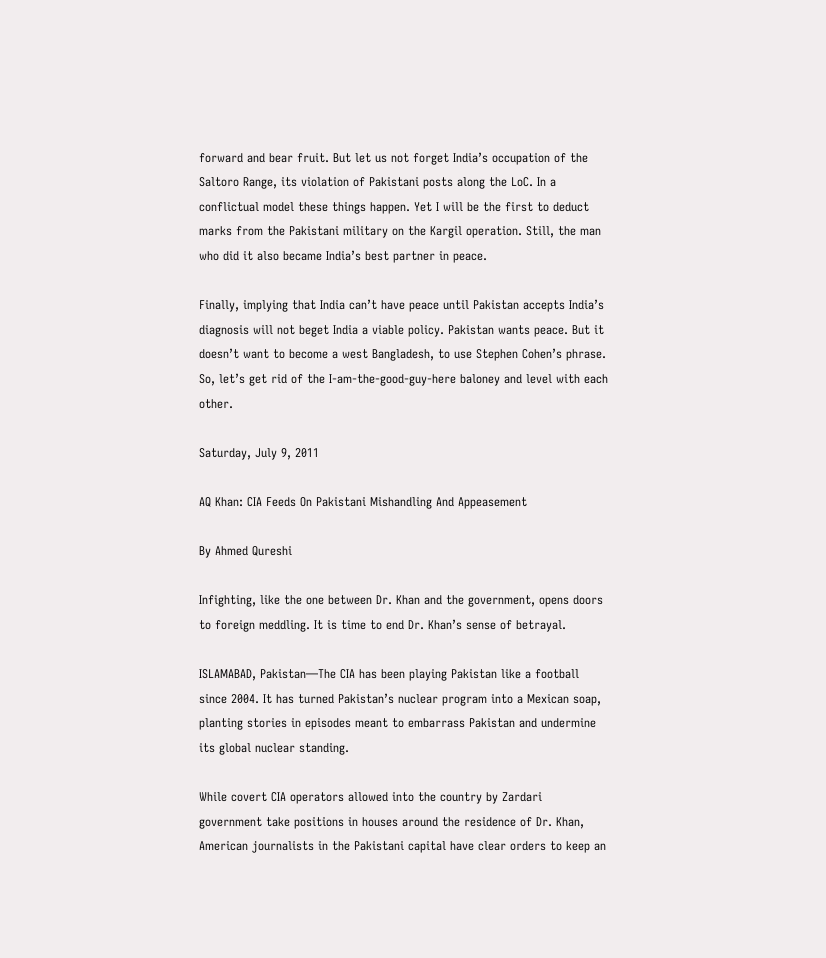forward and bear fruit. But let us not forget India’s occupation of the Saltoro Range, its violation of Pakistani posts along the LoC. In a conflictual model these things happen. Yet I will be the first to deduct marks from the Pakistani military on the Kargil operation. Still, the man who did it also became India’s best partner in peace.

Finally, implying that India can’t have peace until Pakistan accepts India’s diagnosis will not beget India a viable policy. Pakistan wants peace. But it doesn’t want to become a west Bangladesh, to use Stephen Cohen’s phrase. So, let’s get rid of the I-am-the-good-guy-here baloney and level with each other.

Saturday, July 9, 2011

AQ Khan: CIA Feeds On Pakistani Mishandling And Appeasement

By Ahmed Qureshi

Infighting, like the one between Dr. Khan and the government, opens doors to foreign meddling. It is time to end Dr. Khan’s sense of betrayal.

ISLAMABAD, Pakistan—The CIA has been playing Pakistan like a football since 2004. It has turned Pakistan’s nuclear program into a Mexican soap, planting stories in episodes meant to embarrass Pakistan and undermine its global nuclear standing.

While covert CIA operators allowed into the country by Zardari government take positions in houses around the residence of Dr. Khan, American journalists in the Pakistani capital have clear orders to keep an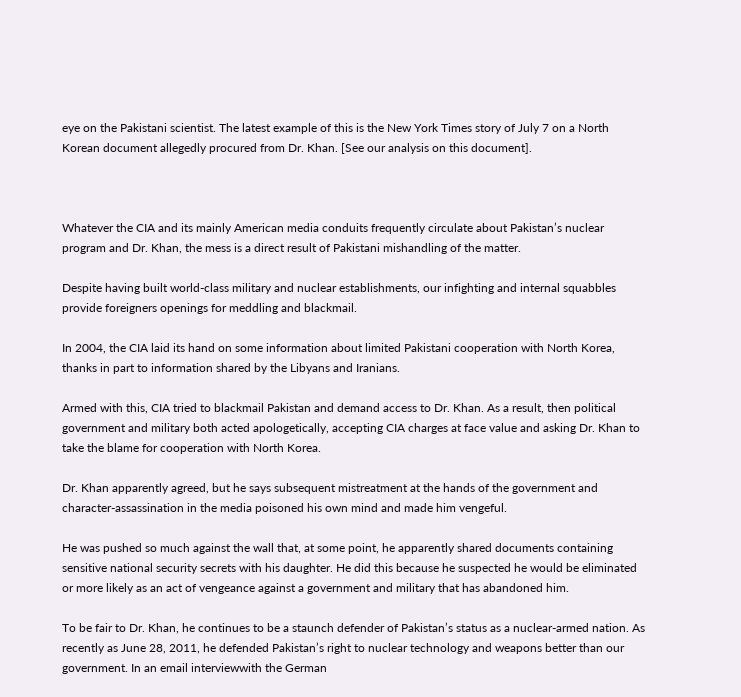eye on the Pakistani scientist. The latest example of this is the New York Times story of July 7 on a North Korean document allegedly procured from Dr. Khan. [See our analysis on this document].



Whatever the CIA and its mainly American media conduits frequently circulate about Pakistan’s nuclear program and Dr. Khan, the mess is a direct result of Pakistani mishandling of the matter.

Despite having built world-class military and nuclear establishments, our infighting and internal squabbles provide foreigners openings for meddling and blackmail.

In 2004, the CIA laid its hand on some information about limited Pakistani cooperation with North Korea, thanks in part to information shared by the Libyans and Iranians.

Armed with this, CIA tried to blackmail Pakistan and demand access to Dr. Khan. As a result, then political government and military both acted apologetically, accepting CIA charges at face value and asking Dr. Khan to take the blame for cooperation with North Korea.

Dr. Khan apparently agreed, but he says subsequent mistreatment at the hands of the government and character-assassination in the media poisoned his own mind and made him vengeful.

He was pushed so much against the wall that, at some point, he apparently shared documents containing sensitive national security secrets with his daughter. He did this because he suspected he would be eliminated or more likely as an act of vengeance against a government and military that has abandoned him.

To be fair to Dr. Khan, he continues to be a staunch defender of Pakistan’s status as a nuclear-armed nation. As recently as June 28, 2011, he defended Pakistan’s right to nuclear technology and weapons better than our government. In an email interviewwith the German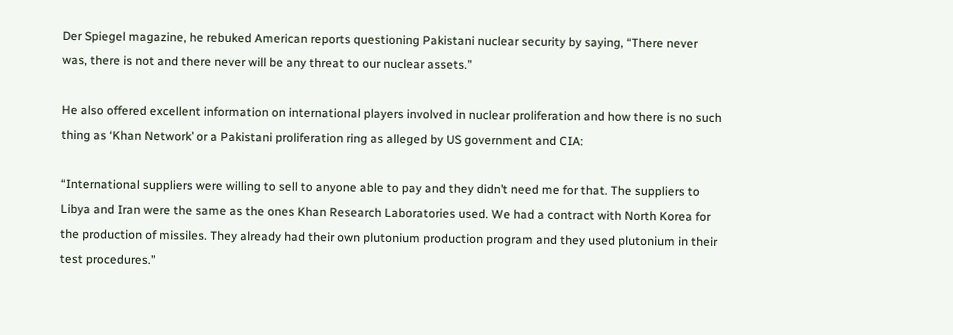Der Spiegel magazine, he rebuked American reports questioning Pakistani nuclear security by saying, “There never was, there is not and there never will be any threat to our nuclear assets.”

He also offered excellent information on international players involved in nuclear proliferation and how there is no such thing as ‘Khan Network’ or a Pakistani proliferation ring as alleged by US government and CIA:

“International suppliers were willing to sell to anyone able to pay and they didn’t need me for that. The suppliers to Libya and Iran were the same as the ones Khan Research Laboratories used. We had a contract with North Korea for the production of missiles. They already had their own plutonium production program and they used plutonium in their test procedures.”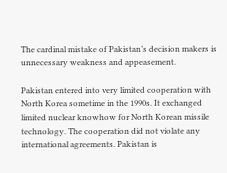The cardinal mistake of Pakistan’s decision makers is unnecessary weakness and appeasement.

Pakistan entered into very limited cooperation with North Korea sometime in the 1990s. It exchanged limited nuclear knowhow for North Korean missile technology. The cooperation did not violate any international agreements. Pakistan is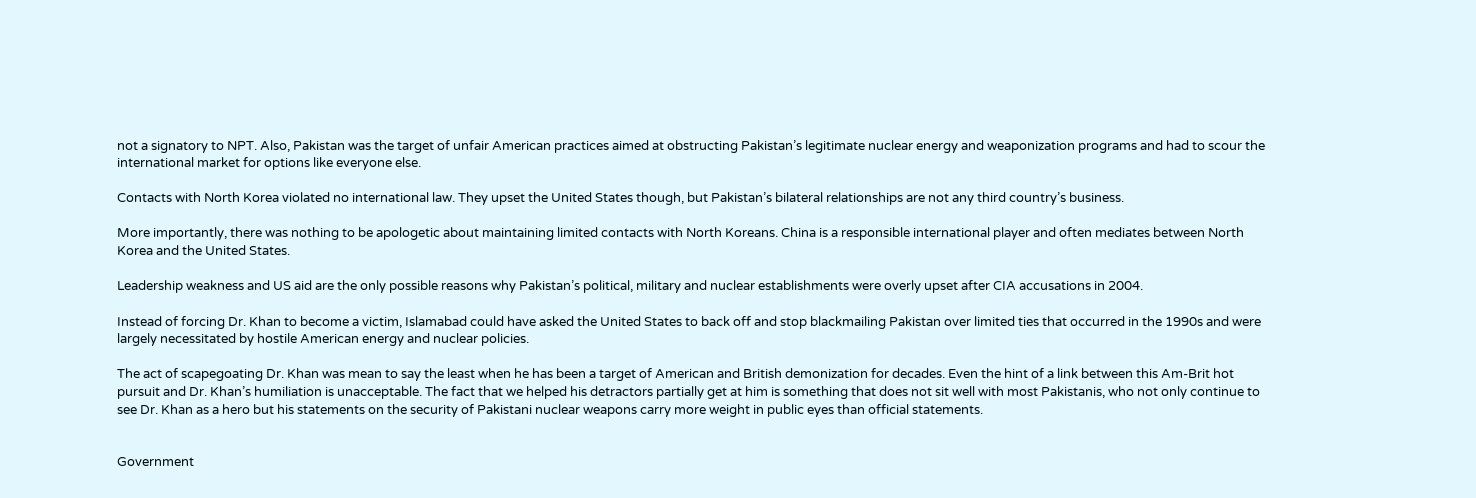not a signatory to NPT. Also, Pakistan was the target of unfair American practices aimed at obstructing Pakistan’s legitimate nuclear energy and weaponization programs and had to scour the international market for options like everyone else.

Contacts with North Korea violated no international law. They upset the United States though, but Pakistan’s bilateral relationships are not any third country’s business.

More importantly, there was nothing to be apologetic about maintaining limited contacts with North Koreans. China is a responsible international player and often mediates between North Korea and the United States.

Leadership weakness and US aid are the only possible reasons why Pakistan’s political, military and nuclear establishments were overly upset after CIA accusations in 2004.

Instead of forcing Dr. Khan to become a victim, Islamabad could have asked the United States to back off and stop blackmailing Pakistan over limited ties that occurred in the 1990s and were largely necessitated by hostile American energy and nuclear policies.

The act of scapegoating Dr. Khan was mean to say the least when he has been a target of American and British demonization for decades. Even the hint of a link between this Am-Brit hot pursuit and Dr. Khan’s humiliation is unacceptable. The fact that we helped his detractors partially get at him is something that does not sit well with most Pakistanis, who not only continue to see Dr. Khan as a hero but his statements on the security of Pakistani nuclear weapons carry more weight in public eyes than official statements.


Government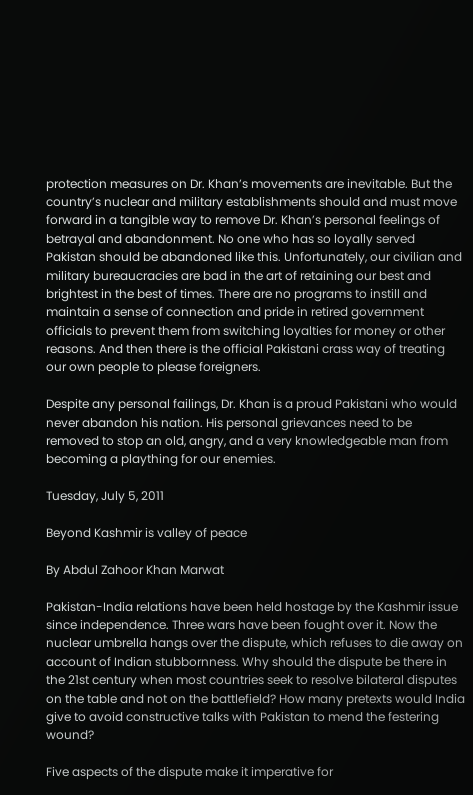protection measures on Dr. Khan’s movements are inevitable. But the country’s nuclear and military establishments should and must move forward in a tangible way to remove Dr. Khan’s personal feelings of betrayal and abandonment. No one who has so loyally served Pakistan should be abandoned like this. Unfortunately, our civilian and military bureaucracies are bad in the art of retaining our best and brightest in the best of times. There are no programs to instill and maintain a sense of connection and pride in retired government officials to prevent them from switching loyalties for money or other reasons. And then there is the official Pakistani crass way of treating our own people to please foreigners.

Despite any personal failings, Dr. Khan is a proud Pakistani who would never abandon his nation. His personal grievances need to be removed to stop an old, angry, and a very knowledgeable man from becoming a plaything for our enemies.

Tuesday, July 5, 2011

Beyond Kashmir is valley of peace

By Abdul Zahoor Khan Marwat

Pakistan-India relations have been held hostage by the Kashmir issue since independence. Three wars have been fought over it. Now the nuclear umbrella hangs over the dispute, which refuses to die away on account of Indian stubbornness. Why should the dispute be there in the 21st century when most countries seek to resolve bilateral disputes on the table and not on the battlefield? How many pretexts would India give to avoid constructive talks with Pakistan to mend the festering wound?

Five aspects of the dispute make it imperative for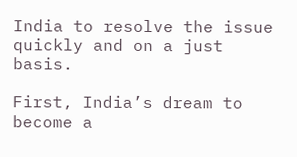India to resolve the issue quickly and on a just basis.

First, India’s dream to become a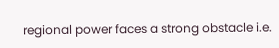regional power faces a strong obstacle i.e.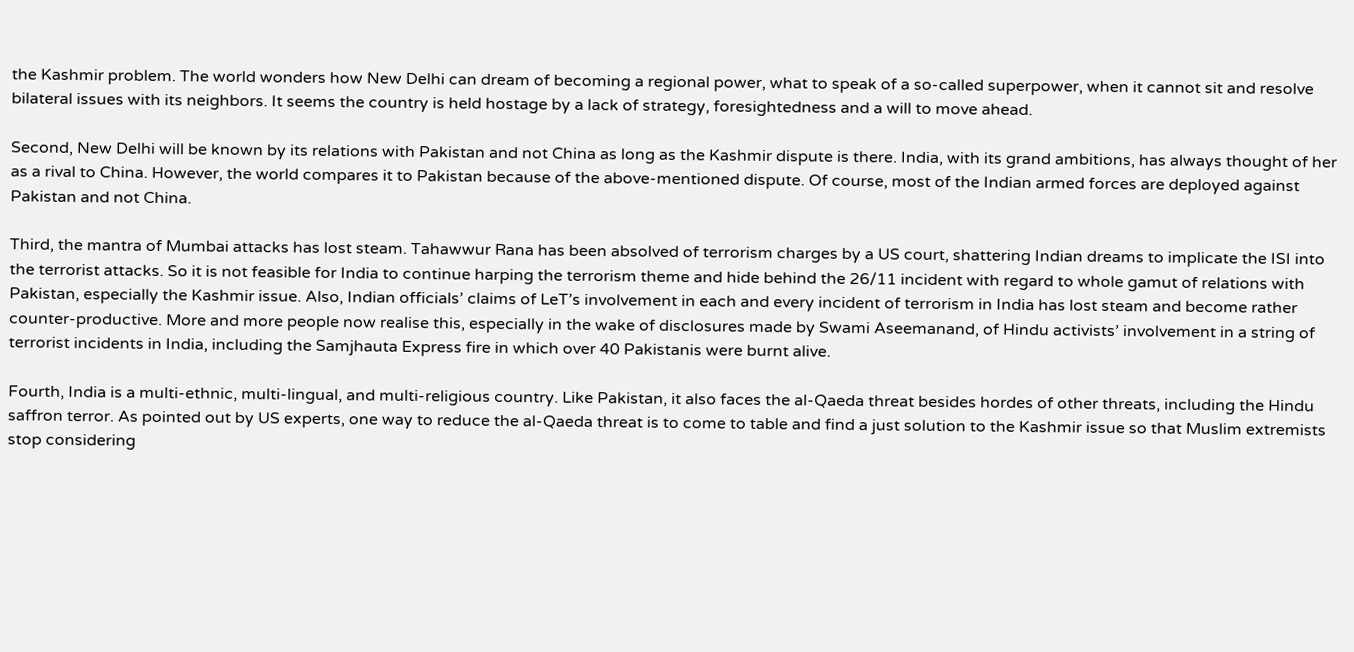the Kashmir problem. The world wonders how New Delhi can dream of becoming a regional power, what to speak of a so-called superpower, when it cannot sit and resolve bilateral issues with its neighbors. It seems the country is held hostage by a lack of strategy, foresightedness and a will to move ahead.

Second, New Delhi will be known by its relations with Pakistan and not China as long as the Kashmir dispute is there. India, with its grand ambitions, has always thought of her as a rival to China. However, the world compares it to Pakistan because of the above-mentioned dispute. Of course, most of the Indian armed forces are deployed against Pakistan and not China.

Third, the mantra of Mumbai attacks has lost steam. Tahawwur Rana has been absolved of terrorism charges by a US court, shattering Indian dreams to implicate the ISI into the terrorist attacks. So it is not feasible for India to continue harping the terrorism theme and hide behind the 26/11 incident with regard to whole gamut of relations with Pakistan, especially the Kashmir issue. Also, Indian officials’ claims of LeT’s involvement in each and every incident of terrorism in India has lost steam and become rather counter-productive. More and more people now realise this, especially in the wake of disclosures made by Swami Aseemanand, of Hindu activists’ involvement in a string of terrorist incidents in India, including the Samjhauta Express fire in which over 40 Pakistanis were burnt alive.

Fourth, India is a multi-ethnic, multi-lingual, and multi-religious country. Like Pakistan, it also faces the al-Qaeda threat besides hordes of other threats, including the Hindu saffron terror. As pointed out by US experts, one way to reduce the al-Qaeda threat is to come to table and find a just solution to the Kashmir issue so that Muslim extremists stop considering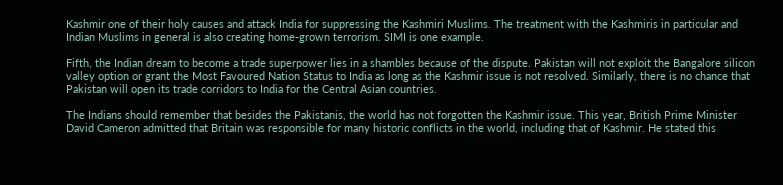Kashmir one of their holy causes and attack India for suppressing the Kashmiri Muslims. The treatment with the Kashmiris in particular and Indian Muslims in general is also creating home-grown terrorism. SIMI is one example.

Fifth, the Indian dream to become a trade superpower lies in a shambles because of the dispute. Pakistan will not exploit the Bangalore silicon valley option or grant the Most Favoured Nation Status to India as long as the Kashmir issue is not resolved. Similarly, there is no chance that Pakistan will open its trade corridors to India for the Central Asian countries.

The Indians should remember that besides the Pakistanis, the world has not forgotten the Kashmir issue. This year, British Prime Minister David Cameron admitted that Britain was responsible for many historic conflicts in the world, including that of Kashmir. He stated this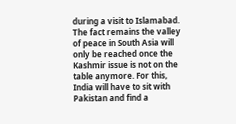during a visit to Islamabad. The fact remains the valley of peace in South Asia will only be reached once the Kashmir issue is not on the table anymore. For this, India will have to sit with Pakistan and find a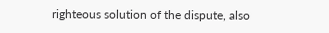righteous solution of the dispute, also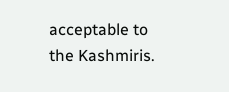acceptable to the Kashmiris.